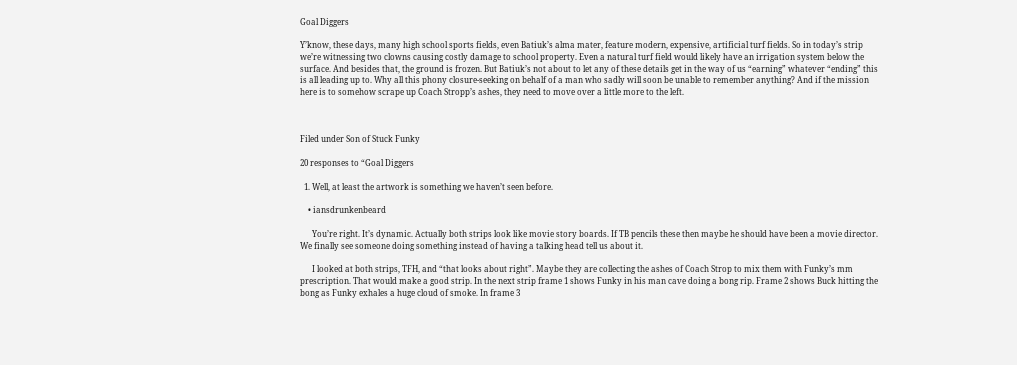Goal Diggers

Y’know, these days, many high school sports fields, even Batiuk’s alma mater, feature modern, expensive, artificial turf fields. So in today’s strip we’re witnessing two clowns causing costly damage to school property. Even a natural turf field would likely have an irrigation system below the surface. And besides that, the ground is frozen. But Batiuk’s not about to let any of these details get in the way of us “earning” whatever “ending” this is all leading up to. Why all this phony closure-seeking on behalf of a man who sadly will soon be unable to remember anything? And if the mission here is to somehow scrape up Coach Stropp’s ashes, they need to move over a little more to the left.



Filed under Son of Stuck Funky

20 responses to “Goal Diggers

  1. Well, at least the artwork is something we haven’t seen before.

    • iansdrunkenbeard

      You’re right. It’s dynamic. Actually both strips look like movie story boards. If TB pencils these then maybe he should have been a movie director. We finally see someone doing something instead of having a talking head tell us about it.

      I looked at both strips, TFH, and “that looks about right”. Maybe they are collecting the ashes of Coach Strop to mix them with Funky’s mm prescription. That would make a good strip. In the next strip frame 1 shows Funky in his man cave doing a bong rip. Frame 2 shows Buck hitting the bong as Funky exhales a huge cloud of smoke. In frame 3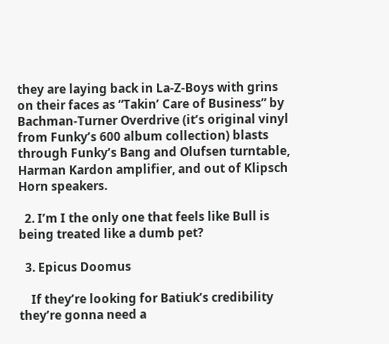they are laying back in La-Z-Boys with grins on their faces as “Takin’ Care of Business” by Bachman-Turner Overdrive (it’s original vinyl from Funky’s 600 album collection) blasts through Funky’s Bang and Olufsen turntable, Harman Kardon amplifier, and out of Klipsch Horn speakers.

  2. I’m I the only one that feels like Bull is being treated like a dumb pet?

  3. Epicus Doomus

    If they’re looking for Batiuk’s credibility they’re gonna need a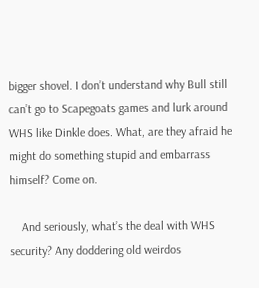bigger shovel. I don’t understand why Bull still can’t go to Scapegoats games and lurk around WHS like Dinkle does. What, are they afraid he might do something stupid and embarrass himself? Come on.

    And seriously, what’s the deal with WHS security? Any doddering old weirdos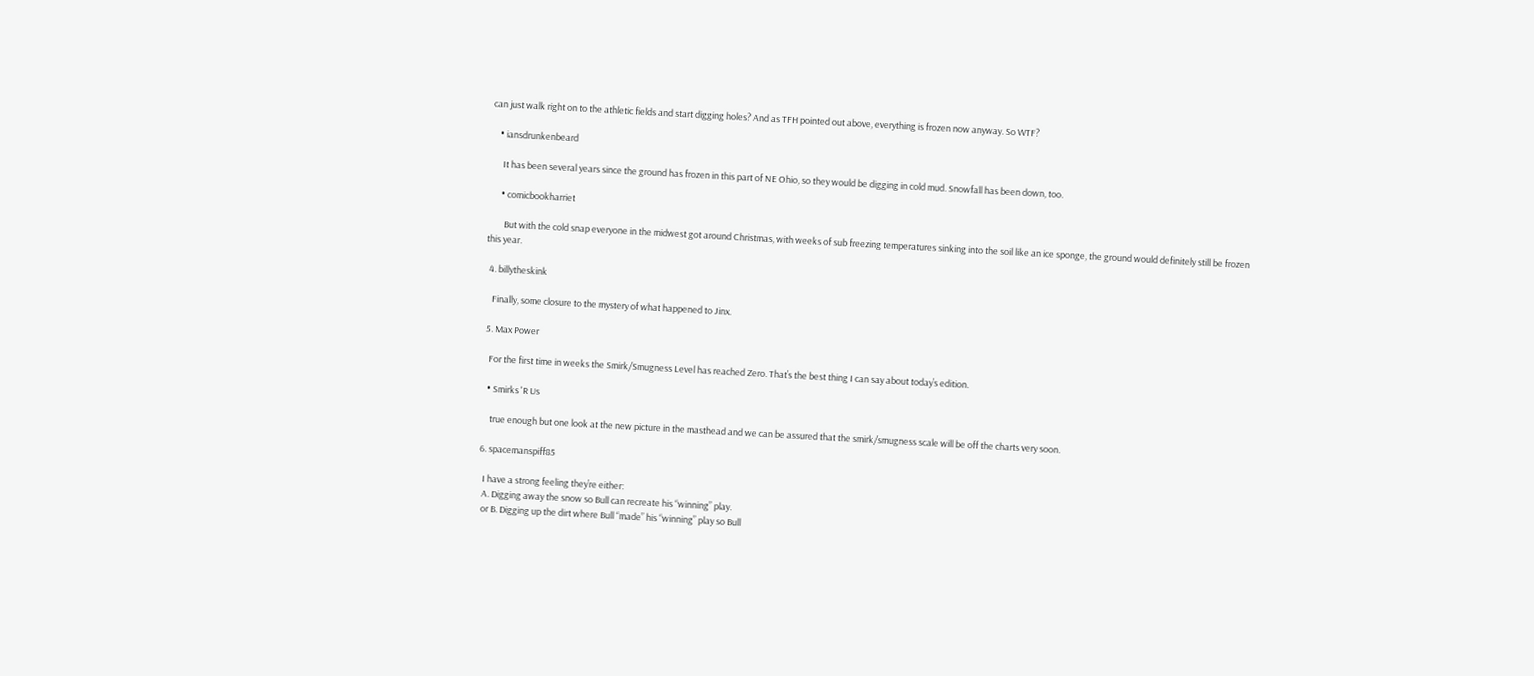can just walk right on to the athletic fields and start digging holes? And as TFH pointed out above, everything is frozen now anyway. So WTF?

    • iansdrunkenbeard

      It has been several years since the ground has frozen in this part of NE Ohio, so they would be digging in cold mud. Snowfall has been down, too.

      • comicbookharriet

        But with the cold snap everyone in the midwest got around Christmas, with weeks of sub freezing temperatures sinking into the soil like an ice sponge, the ground would definitely still be frozen this year.

  4. billytheskink

    Finally, some closure to the mystery of what happened to Jinx.

  5. Max Power

    For the first time in weeks the Smirk/Smugness Level has reached Zero. That’s the best thing I can say about today’s edition.

    • Smirks 'R Us

      true enough but one look at the new picture in the masthead and we can be assured that the smirk/smugness scale will be off the charts very soon.

  6. spacemanspiff85

    I have a strong feeling they’re either:
    A. Digging away the snow so Bull can recreate his “winning” play.
    or B. Digging up the dirt where Bull “made” his “winning” play so Bull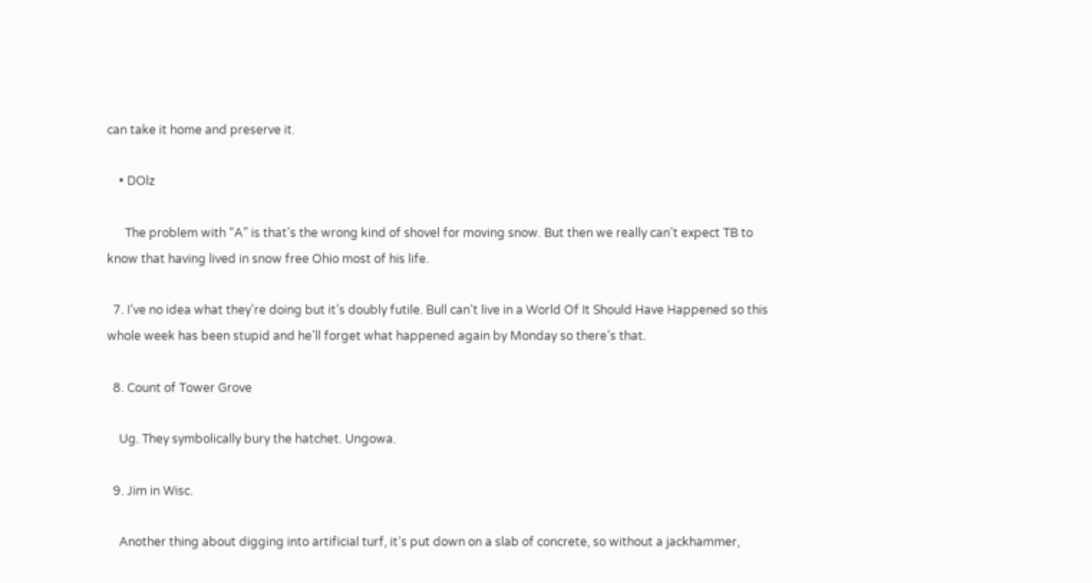can take it home and preserve it.

    • DOlz

      The problem with “A” is that’s the wrong kind of shovel for moving snow. But then we really can’t expect TB to know that having lived in snow free Ohio most of his life.

  7. I’ve no idea what they’re doing but it’s doubly futile. Bull can’t live in a World Of It Should Have Happened so this whole week has been stupid and he’ll forget what happened again by Monday so there’s that.

  8. Count of Tower Grove

    Ug. They symbolically bury the hatchet. Ungowa.

  9. Jim in Wisc.

    Another thing about digging into artificial turf, it’s put down on a slab of concrete, so without a jackhammer,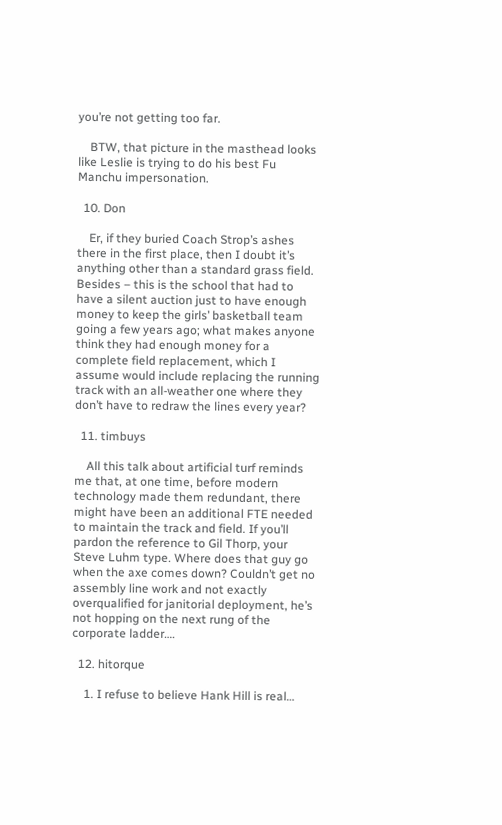you’re not getting too far.

    BTW, that picture in the masthead looks like Leslie is trying to do his best Fu Manchu impersonation.

  10. Don

    Er, if they buried Coach Strop’s ashes there in the first place, then I doubt it’s anything other than a standard grass field. Besides – this is the school that had to have a silent auction just to have enough money to keep the girls’ basketball team going a few years ago; what makes anyone think they had enough money for a complete field replacement, which I assume would include replacing the running track with an all-weather one where they don’t have to redraw the lines every year?

  11. timbuys

    All this talk about artificial turf reminds me that, at one time, before modern technology made them redundant, there might have been an additional FTE needed to maintain the track and field. If you’ll pardon the reference to Gil Thorp, your Steve Luhm type. Where does that guy go when the axe comes down? Couldn’t get no assembly line work and not exactly overqualified for janitorial deployment, he’s not hopping on the next rung of the corporate ladder….

  12. hitorque

    1. I refuse to believe Hank Hill is real…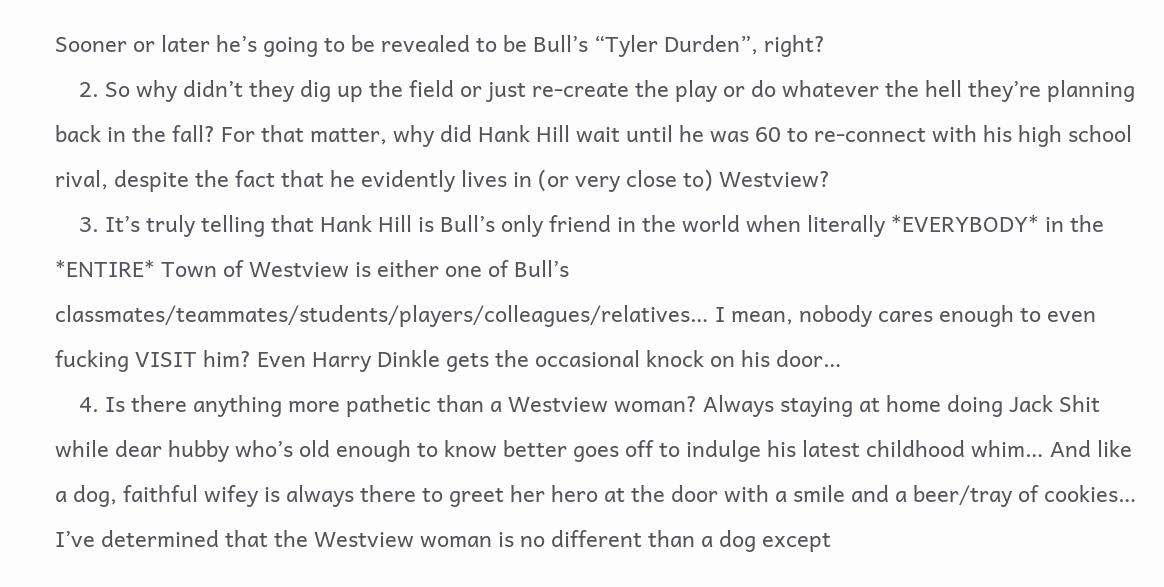Sooner or later he’s going to be revealed to be Bull’s “Tyler Durden”, right?
    2. So why didn’t they dig up the field or just re-create the play or do whatever the hell they’re planning back in the fall? For that matter, why did Hank Hill wait until he was 60 to re-connect with his high school rival, despite the fact that he evidently lives in (or very close to) Westview?
    3. It’s truly telling that Hank Hill is Bull’s only friend in the world when literally *EVERYBODY* in the *ENTIRE* Town of Westview is either one of Bull’s classmates/teammates/students/players/colleagues/relatives… I mean, nobody cares enough to even fucking VISIT him? Even Harry Dinkle gets the occasional knock on his door…
    4. Is there anything more pathetic than a Westview woman? Always staying at home doing Jack Shit while dear hubby who’s old enough to know better goes off to indulge his latest childhood whim… And like a dog, faithful wifey is always there to greet her hero at the door with a smile and a beer/tray of cookies… I’ve determined that the Westview woman is no different than a dog except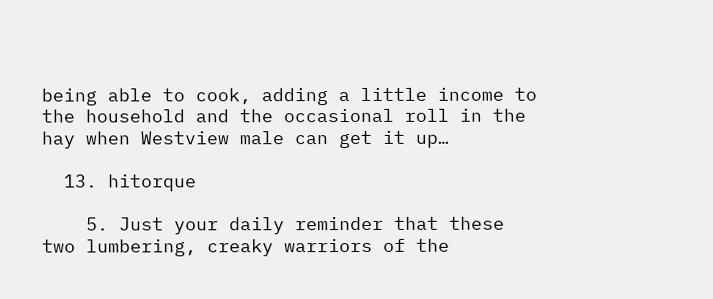being able to cook, adding a little income to the household and the occasional roll in the hay when Westview male can get it up…

  13. hitorque

    5. Just your daily reminder that these two lumbering, creaky warriors of the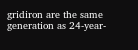gridiron are the same generation as 24-year-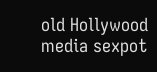old Hollywood media sexpot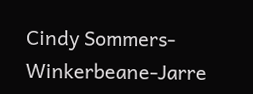Cindy Sommers-Winkerbeane-Jarre